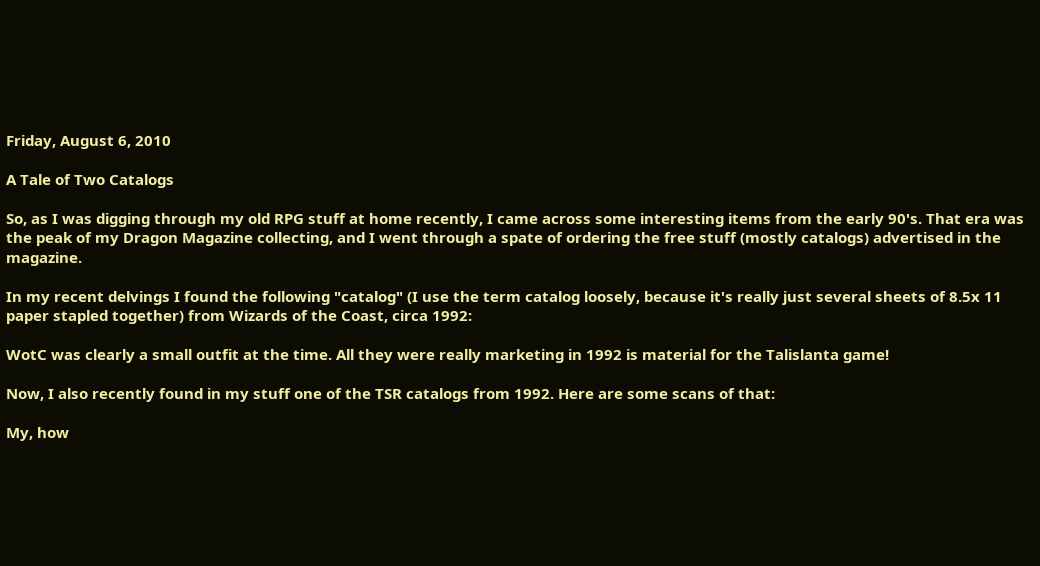Friday, August 6, 2010

A Tale of Two Catalogs

So, as I was digging through my old RPG stuff at home recently, I came across some interesting items from the early 90's. That era was the peak of my Dragon Magazine collecting, and I went through a spate of ordering the free stuff (mostly catalogs) advertised in the magazine.

In my recent delvings I found the following "catalog" (I use the term catalog loosely, because it's really just several sheets of 8.5x 11 paper stapled together) from Wizards of the Coast, circa 1992:

WotC was clearly a small outfit at the time. All they were really marketing in 1992 is material for the Talislanta game!

Now, I also recently found in my stuff one of the TSR catalogs from 1992. Here are some scans of that:

My, how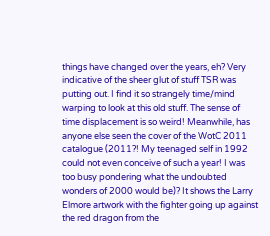things have changed over the years, eh? Very indicative of the sheer glut of stuff TSR was putting out. I find it so strangely time/mind warping to look at this old stuff. The sense of time displacement is so weird! Meanwhile, has anyone else seen the cover of the WotC 2011 catalogue (2011?! My teenaged self in 1992 could not even conceive of such a year! I was too busy pondering what the undoubted wonders of 2000 would be)? It shows the Larry Elmore artwork with the fighter going up against the red dragon from the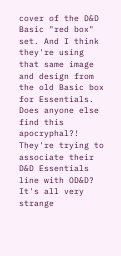cover of the D&D Basic "red box" set. And I think they're using that same image and design from the old Basic box for Essentials. Does anyone else find this apocryphal?! They're trying to associate their D&D Essentials line with OD&D? It's all very strange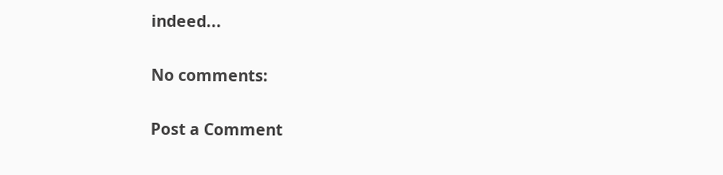indeed...

No comments:

Post a Comment